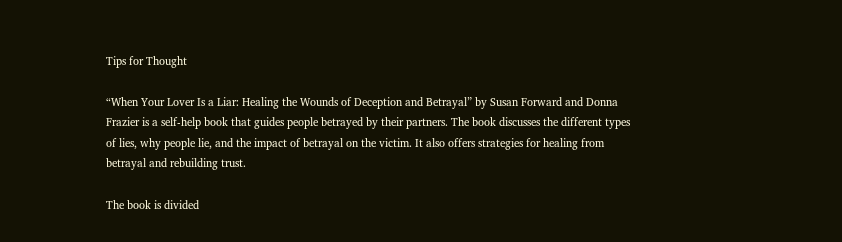Tips for Thought

“When Your Lover Is a Liar: Healing the Wounds of Deception and Betrayal” by Susan Forward and Donna Frazier is a self-help book that guides people betrayed by their partners. The book discusses the different types of lies, why people lie, and the impact of betrayal on the victim. It also offers strategies for healing from betrayal and rebuilding trust.

The book is divided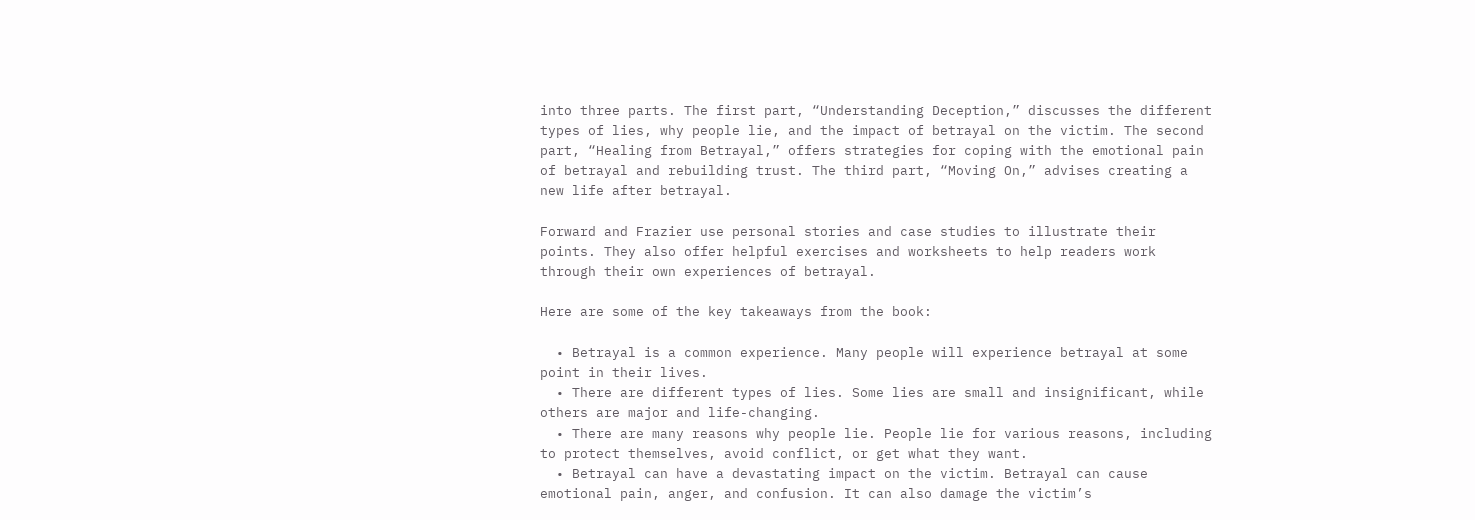into three parts. The first part, “Understanding Deception,” discusses the different types of lies, why people lie, and the impact of betrayal on the victim. The second part, “Healing from Betrayal,” offers strategies for coping with the emotional pain of betrayal and rebuilding trust. The third part, “Moving On,” advises creating a new life after betrayal.

Forward and Frazier use personal stories and case studies to illustrate their points. They also offer helpful exercises and worksheets to help readers work through their own experiences of betrayal.

Here are some of the key takeaways from the book:

  • Betrayal is a common experience. Many people will experience betrayal at some point in their lives.
  • There are different types of lies. Some lies are small and insignificant, while others are major and life-changing.
  • There are many reasons why people lie. People lie for various reasons, including to protect themselves, avoid conflict, or get what they want.
  • Betrayal can have a devastating impact on the victim. Betrayal can cause emotional pain, anger, and confusion. It can also damage the victim’s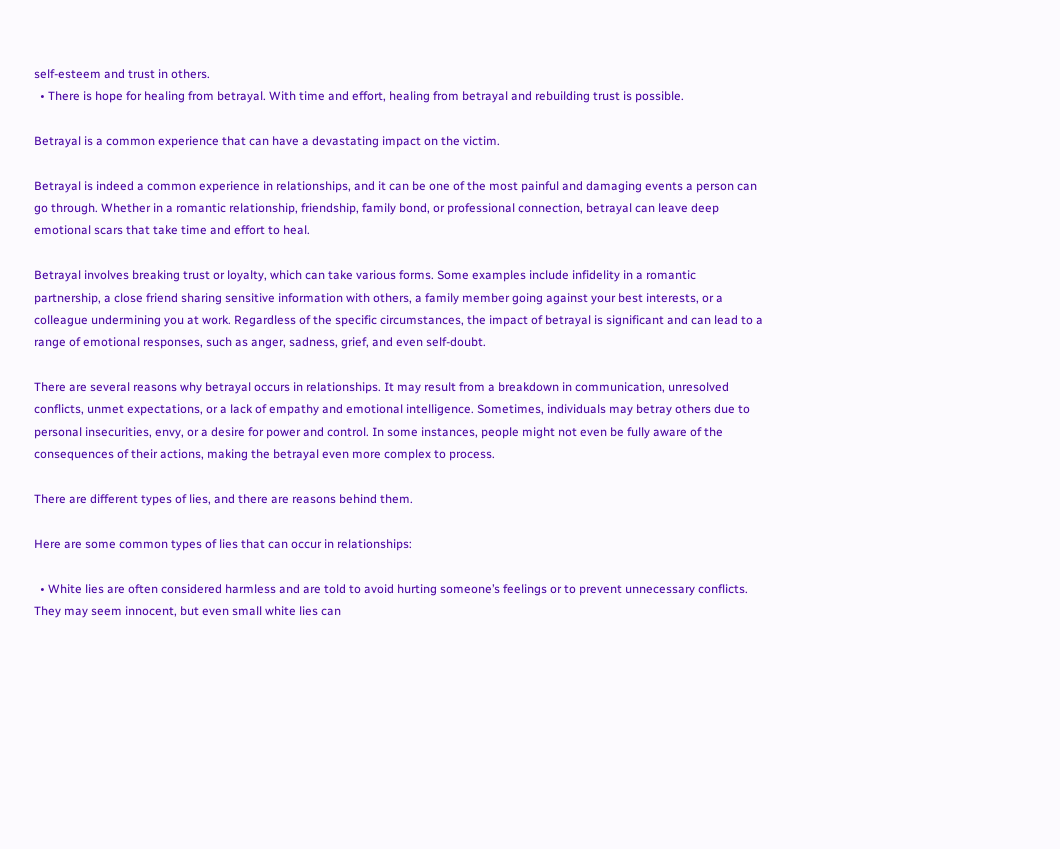self-esteem and trust in others.
  • There is hope for healing from betrayal. With time and effort, healing from betrayal and rebuilding trust is possible.

Betrayal is a common experience that can have a devastating impact on the victim.

Betrayal is indeed a common experience in relationships, and it can be one of the most painful and damaging events a person can go through. Whether in a romantic relationship, friendship, family bond, or professional connection, betrayal can leave deep emotional scars that take time and effort to heal.

Betrayal involves breaking trust or loyalty, which can take various forms. Some examples include infidelity in a romantic partnership, a close friend sharing sensitive information with others, a family member going against your best interests, or a colleague undermining you at work. Regardless of the specific circumstances, the impact of betrayal is significant and can lead to a range of emotional responses, such as anger, sadness, grief, and even self-doubt.

There are several reasons why betrayal occurs in relationships. It may result from a breakdown in communication, unresolved conflicts, unmet expectations, or a lack of empathy and emotional intelligence. Sometimes, individuals may betray others due to personal insecurities, envy, or a desire for power and control. In some instances, people might not even be fully aware of the consequences of their actions, making the betrayal even more complex to process.

There are different types of lies, and there are reasons behind them.

Here are some common types of lies that can occur in relationships:

  • White lies are often considered harmless and are told to avoid hurting someone’s feelings or to prevent unnecessary conflicts. They may seem innocent, but even small white lies can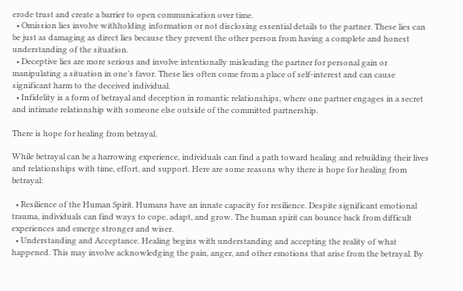erode trust and create a barrier to open communication over time.
  • Omission lies involve withholding information or not disclosing essential details to the partner. These lies can be just as damaging as direct lies because they prevent the other person from having a complete and honest understanding of the situation.
  • Deceptive lies are more serious and involve intentionally misleading the partner for personal gain or manipulating a situation in one’s favor. These lies often come from a place of self-interest and can cause significant harm to the deceived individual.
  • Infidelity is a form of betrayal and deception in romantic relationships, where one partner engages in a secret and intimate relationship with someone else outside of the committed partnership.

There is hope for healing from betrayal.

While betrayal can be a harrowing experience, individuals can find a path toward healing and rebuilding their lives and relationships with time, effort, and support. Here are some reasons why there is hope for healing from betrayal:

  • Resilience of the Human Spirit. Humans have an innate capacity for resilience. Despite significant emotional trauma, individuals can find ways to cope, adapt, and grow. The human spirit can bounce back from difficult experiences and emerge stronger and wiser.
  • Understanding and Acceptance. Healing begins with understanding and accepting the reality of what happened. This may involve acknowledging the pain, anger, and other emotions that arise from the betrayal. By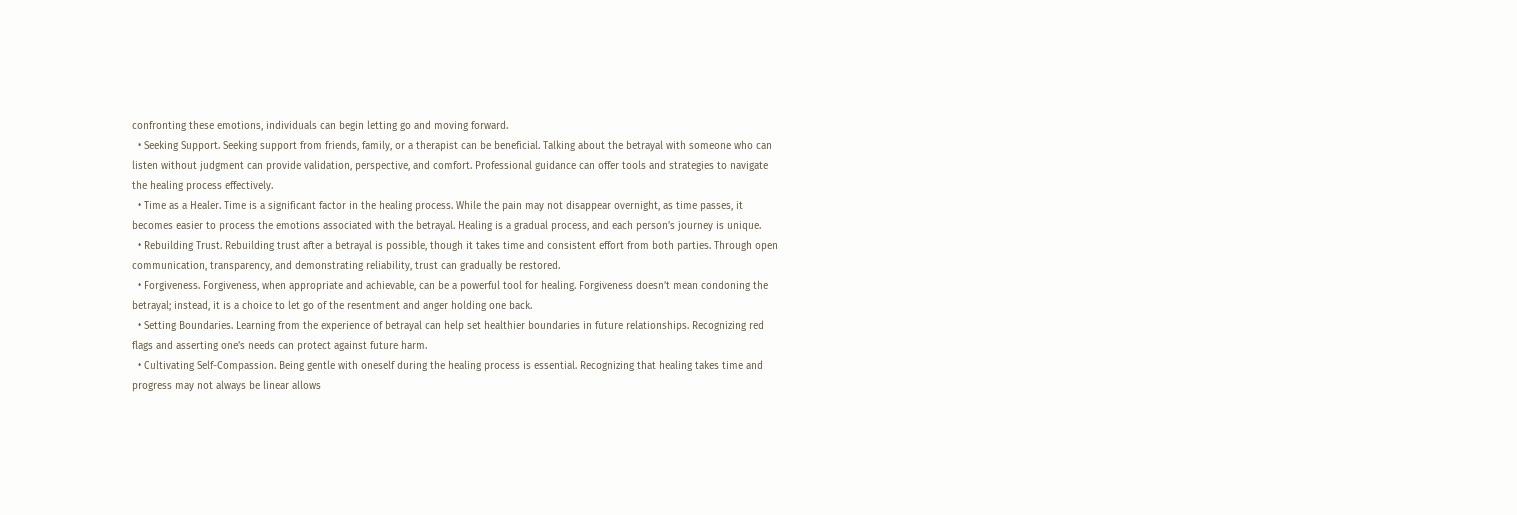confronting these emotions, individuals can begin letting go and moving forward.
  • Seeking Support. Seeking support from friends, family, or a therapist can be beneficial. Talking about the betrayal with someone who can listen without judgment can provide validation, perspective, and comfort. Professional guidance can offer tools and strategies to navigate the healing process effectively.
  • Time as a Healer. Time is a significant factor in the healing process. While the pain may not disappear overnight, as time passes, it becomes easier to process the emotions associated with the betrayal. Healing is a gradual process, and each person’s journey is unique.
  • Rebuilding Trust. Rebuilding trust after a betrayal is possible, though it takes time and consistent effort from both parties. Through open communication, transparency, and demonstrating reliability, trust can gradually be restored.
  • Forgiveness. Forgiveness, when appropriate and achievable, can be a powerful tool for healing. Forgiveness doesn’t mean condoning the betrayal; instead, it is a choice to let go of the resentment and anger holding one back.
  • Setting Boundaries. Learning from the experience of betrayal can help set healthier boundaries in future relationships. Recognizing red flags and asserting one’s needs can protect against future harm.
  • Cultivating Self-Compassion. Being gentle with oneself during the healing process is essential. Recognizing that healing takes time and progress may not always be linear allows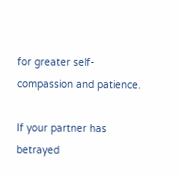for greater self-compassion and patience.

If your partner has betrayed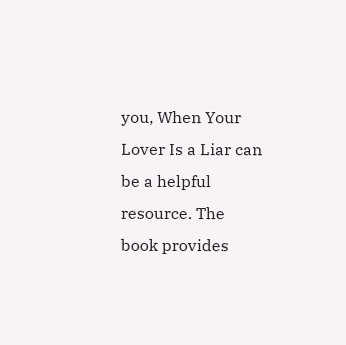you, When Your Lover Is a Liar can be a helpful resource. The book provides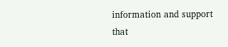information and support that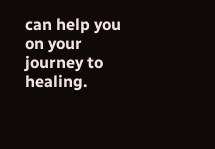can help you on your journey to healing.